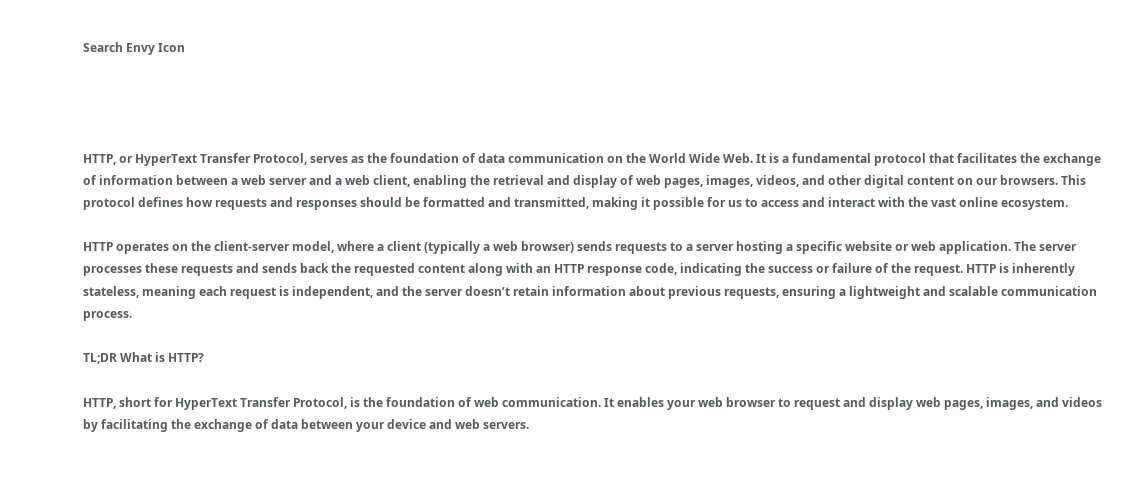Search Envy Icon




HTTP, or HyperText Transfer Protocol, serves as the foundation of data communication on the World Wide Web. It is a fundamental protocol that facilitates the exchange of information between a web server and a web client, enabling the retrieval and display of web pages, images, videos, and other digital content on our browsers. This protocol defines how requests and responses should be formatted and transmitted, making it possible for us to access and interact with the vast online ecosystem.

HTTP operates on the client-server model, where a client (typically a web browser) sends requests to a server hosting a specific website or web application. The server processes these requests and sends back the requested content along with an HTTP response code, indicating the success or failure of the request. HTTP is inherently stateless, meaning each request is independent, and the server doesn’t retain information about previous requests, ensuring a lightweight and scalable communication process.

TL;DR What is HTTP?

HTTP, short for HyperText Transfer Protocol, is the foundation of web communication. It enables your web browser to request and display web pages, images, and videos by facilitating the exchange of data between your device and web servers.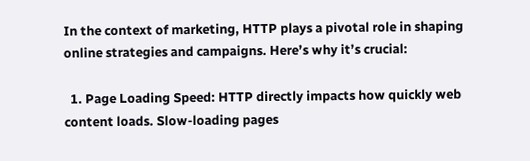In the context of marketing, HTTP plays a pivotal role in shaping online strategies and campaigns. Here’s why it’s crucial:

  1. Page Loading Speed: HTTP directly impacts how quickly web content loads. Slow-loading pages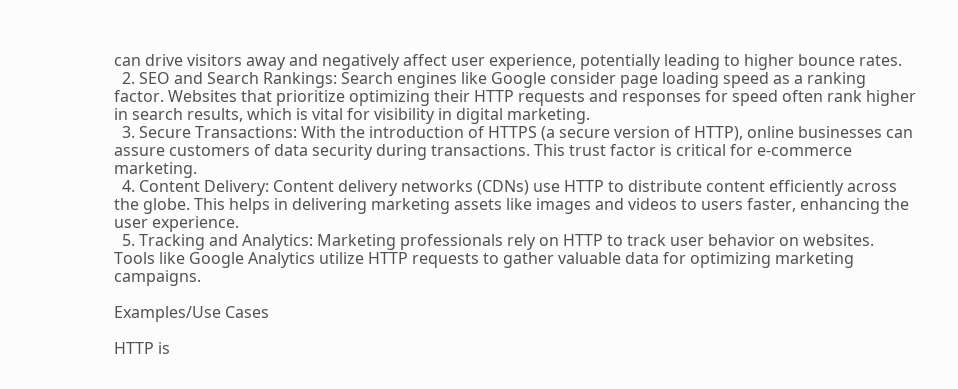can drive visitors away and negatively affect user experience, potentially leading to higher bounce rates.
  2. SEO and Search Rankings: Search engines like Google consider page loading speed as a ranking factor. Websites that prioritize optimizing their HTTP requests and responses for speed often rank higher in search results, which is vital for visibility in digital marketing.
  3. Secure Transactions: With the introduction of HTTPS (a secure version of HTTP), online businesses can assure customers of data security during transactions. This trust factor is critical for e-commerce marketing.
  4. Content Delivery: Content delivery networks (CDNs) use HTTP to distribute content efficiently across the globe. This helps in delivering marketing assets like images and videos to users faster, enhancing the user experience.
  5. Tracking and Analytics: Marketing professionals rely on HTTP to track user behavior on websites. Tools like Google Analytics utilize HTTP requests to gather valuable data for optimizing marketing campaigns.

Examples/Use Cases

HTTP is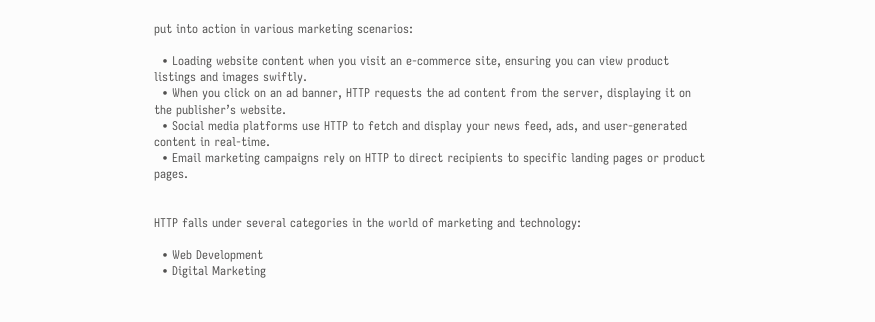put into action in various marketing scenarios:

  • Loading website content when you visit an e-commerce site, ensuring you can view product listings and images swiftly.
  • When you click on an ad banner, HTTP requests the ad content from the server, displaying it on the publisher’s website.
  • Social media platforms use HTTP to fetch and display your news feed, ads, and user-generated content in real-time.
  • Email marketing campaigns rely on HTTP to direct recipients to specific landing pages or product pages.


HTTP falls under several categories in the world of marketing and technology:

  • Web Development
  • Digital Marketing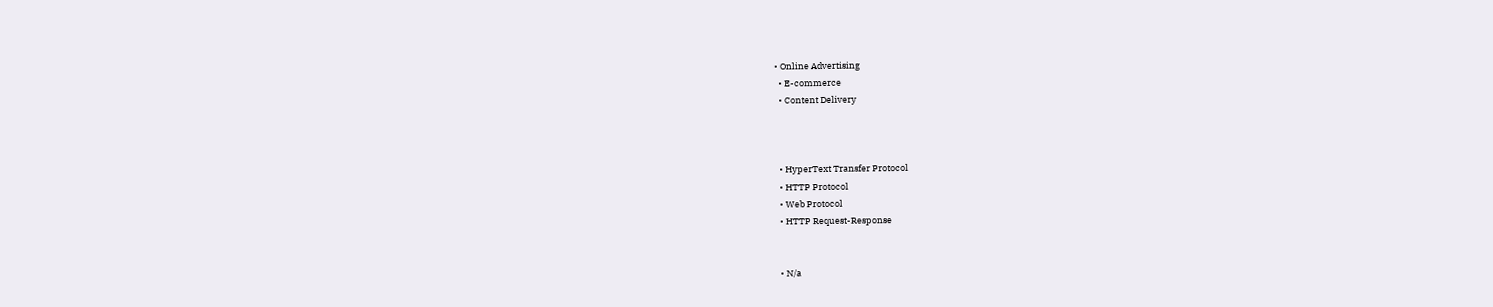• Online Advertising
  • E-commerce
  • Content Delivery



  • HyperText Transfer Protocol
  • HTTP Protocol
  • Web Protocol
  • HTTP Request-Response


  • N/a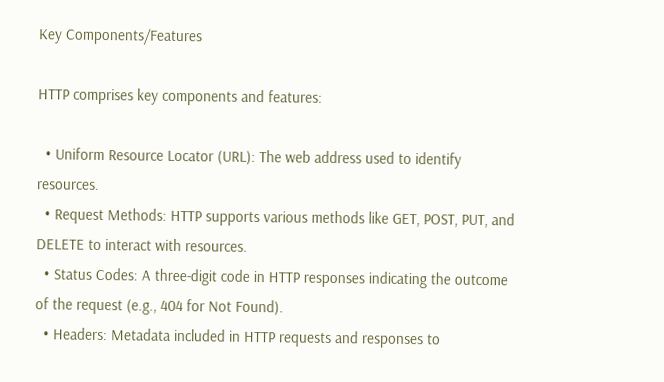Key Components/Features

HTTP comprises key components and features:

  • Uniform Resource Locator (URL): The web address used to identify resources.
  • Request Methods: HTTP supports various methods like GET, POST, PUT, and DELETE to interact with resources.
  • Status Codes: A three-digit code in HTTP responses indicating the outcome of the request (e.g., 404 for Not Found).
  • Headers: Metadata included in HTTP requests and responses to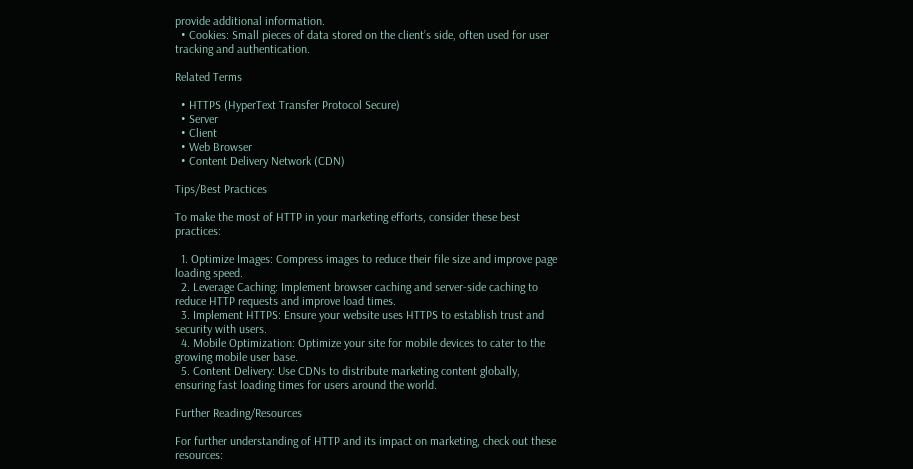provide additional information.
  • Cookies: Small pieces of data stored on the client’s side, often used for user tracking and authentication.

Related Terms

  • HTTPS (HyperText Transfer Protocol Secure)
  • Server
  • Client
  • Web Browser
  • Content Delivery Network (CDN)

Tips/Best Practices

To make the most of HTTP in your marketing efforts, consider these best practices:

  1. Optimize Images: Compress images to reduce their file size and improve page loading speed.
  2. Leverage Caching: Implement browser caching and server-side caching to reduce HTTP requests and improve load times.
  3. Implement HTTPS: Ensure your website uses HTTPS to establish trust and security with users.
  4. Mobile Optimization: Optimize your site for mobile devices to cater to the growing mobile user base.
  5. Content Delivery: Use CDNs to distribute marketing content globally, ensuring fast loading times for users around the world.

Further Reading/Resources

For further understanding of HTTP and its impact on marketing, check out these resources: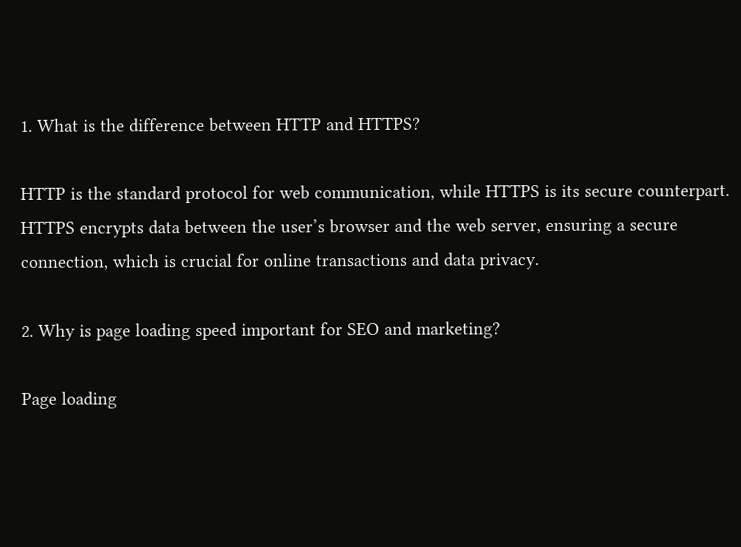1. What is the difference between HTTP and HTTPS?

HTTP is the standard protocol for web communication, while HTTPS is its secure counterpart. HTTPS encrypts data between the user’s browser and the web server, ensuring a secure connection, which is crucial for online transactions and data privacy.

2. Why is page loading speed important for SEO and marketing?

Page loading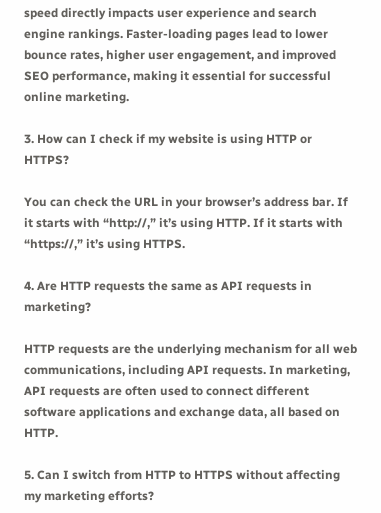speed directly impacts user experience and search engine rankings. Faster-loading pages lead to lower bounce rates, higher user engagement, and improved SEO performance, making it essential for successful online marketing.

3. How can I check if my website is using HTTP or HTTPS?

You can check the URL in your browser’s address bar. If it starts with “http://,” it’s using HTTP. If it starts with “https://,” it’s using HTTPS.

4. Are HTTP requests the same as API requests in marketing?

HTTP requests are the underlying mechanism for all web communications, including API requests. In marketing, API requests are often used to connect different software applications and exchange data, all based on HTTP.

5. Can I switch from HTTP to HTTPS without affecting my marketing efforts?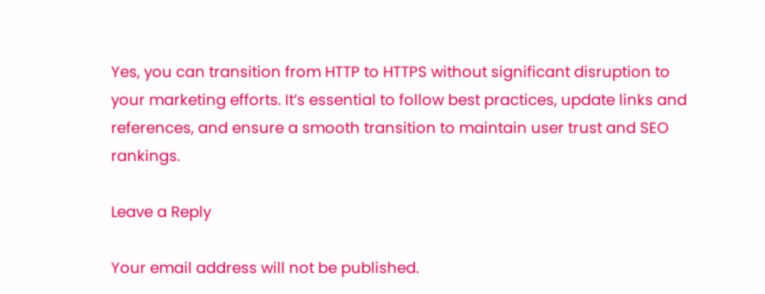Yes, you can transition from HTTP to HTTPS without significant disruption to your marketing efforts. It’s essential to follow best practices, update links and references, and ensure a smooth transition to maintain user trust and SEO rankings.

Leave a Reply

Your email address will not be published.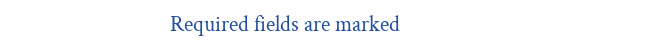Required fields are marked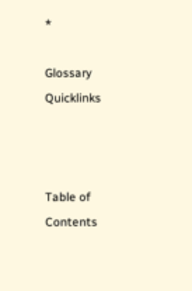*

Glossary Quicklinks



Table of Contents